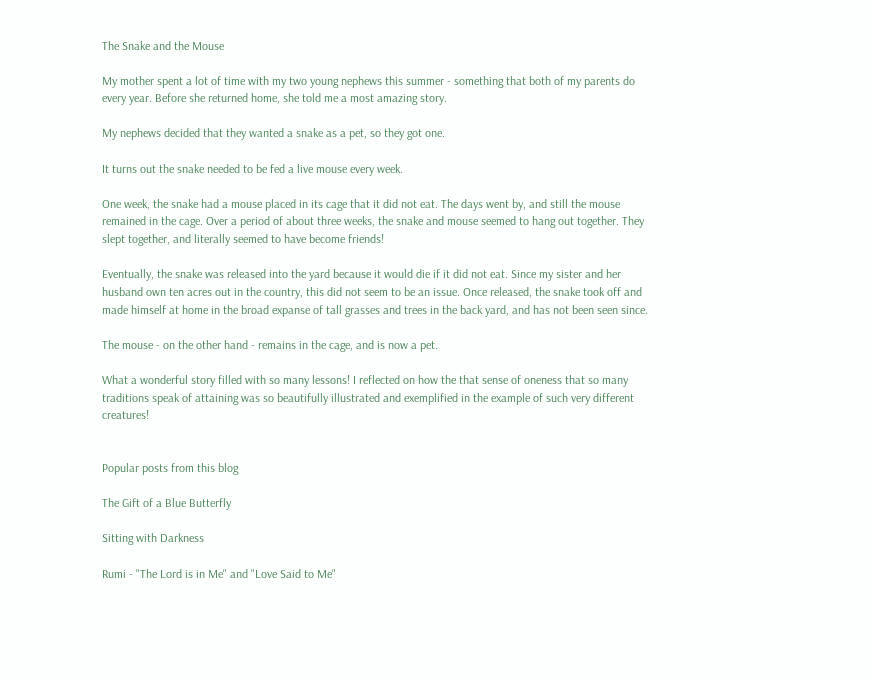The Snake and the Mouse

My mother spent a lot of time with my two young nephews this summer - something that both of my parents do every year. Before she returned home, she told me a most amazing story.

My nephews decided that they wanted a snake as a pet, so they got one.

It turns out the snake needed to be fed a live mouse every week.

One week, the snake had a mouse placed in its cage that it did not eat. The days went by, and still the mouse remained in the cage. Over a period of about three weeks, the snake and mouse seemed to hang out together. They slept together, and literally seemed to have become friends!

Eventually, the snake was released into the yard because it would die if it did not eat. Since my sister and her husband own ten acres out in the country, this did not seem to be an issue. Once released, the snake took off and made himself at home in the broad expanse of tall grasses and trees in the back yard, and has not been seen since.

The mouse - on the other hand - remains in the cage, and is now a pet.

What a wonderful story filled with so many lessons! I reflected on how the that sense of oneness that so many traditions speak of attaining was so beautifully illustrated and exemplified in the example of such very different creatures!


Popular posts from this blog

The Gift of a Blue Butterfly

Sitting with Darkness

Rumi - "The Lord is in Me" and "Love Said to Me"